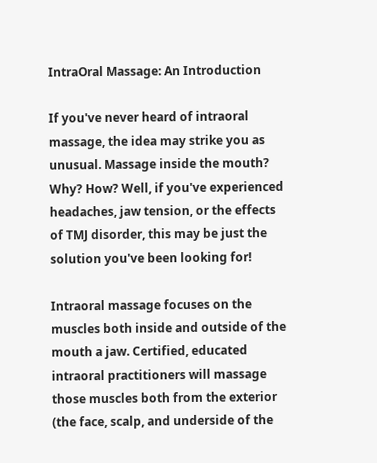IntraOral Massage: An Introduction

If you've never heard of intraoral massage, the idea may strike you as unusual. Massage inside the mouth? Why? How? Well, if you've experienced headaches, jaw tension, or the effects of TMJ disorder, this may be just the solution you've been looking for!

Intraoral massage focuses on the muscles both inside and outside of the mouth a jaw. Certified, educated intraoral practitioners will massage those muscles both from the exterior (the face, scalp, and underside of the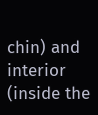chin) and interior (inside the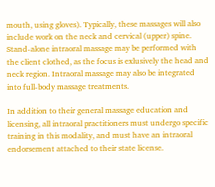mouth, using gloves). Typically, these massages will also include work on the neck and cervical (upper) spine. Stand-alone intraoral massage may be performed with the client clothed, as the focus is exlusively the head and neck region. Intraoral massage may also be integrated into full-body massage treatments.

In addition to their general massage education and licensing, all intraoral practitioners must undergo specific training in this modality, and must have an intraoral endorsement attached to their state license.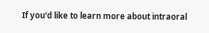If you'd like to learn more about intraoral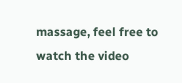massage, feel free to watch the video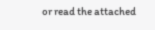or read the attached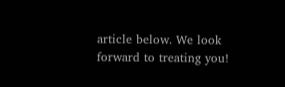article below. We look forward to treating you!